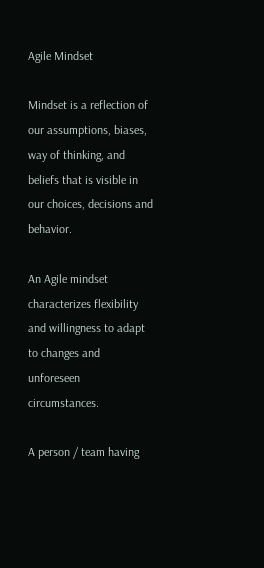Agile Mindset

Mindset is a reflection of our assumptions, biases, way of thinking, and beliefs that is visible in our choices, decisions and behavior.

An Agile mindset characterizes flexibility and willingness to adapt to changes and unforeseen circumstances.

A person / team having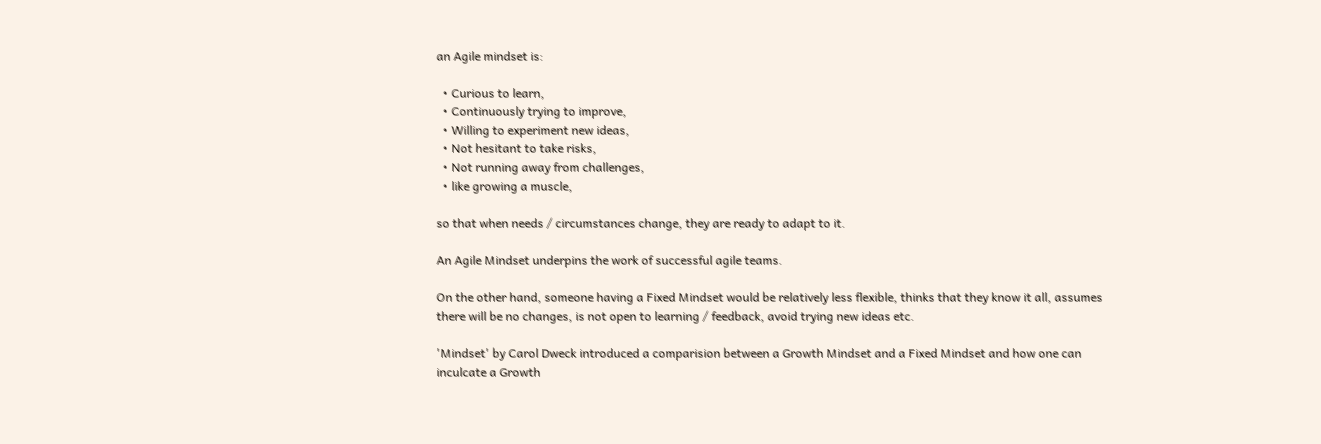an Agile mindset is:

  • Curious to learn,
  • Continuously trying to improve,
  • Willing to experiment new ideas,
  • Not hesitant to take risks,
  • Not running away from challenges,
  • like growing a muscle,

so that when needs / circumstances change, they are ready to adapt to it.

An Agile Mindset underpins the work of successful agile teams.

On the other hand, someone having a Fixed Mindset would be relatively less flexible, thinks that they know it all, assumes there will be no changes, is not open to learning / feedback, avoid trying new ideas etc.

'Mindset' by Carol Dweck introduced a comparision between a Growth Mindset and a Fixed Mindset and how one can inculcate a Growth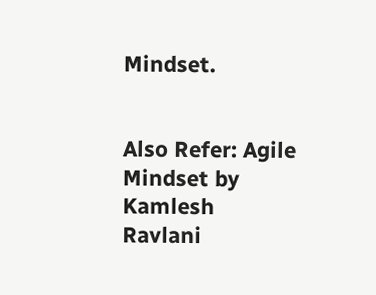Mindset.


Also Refer: Agile Mindset by Kamlesh Ravlani